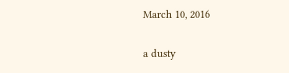March 10, 2016

a dusty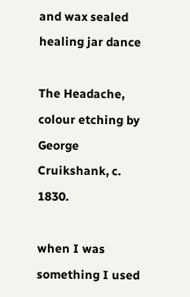and wax sealed healing jar dance

The Headache, colour etching by George Cruikshank, c. 1830.

when I was
something I used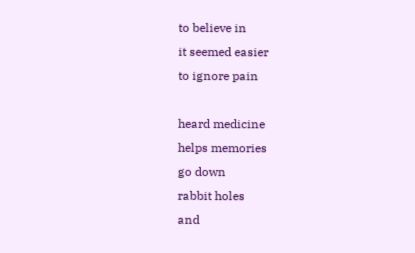to believe in
it seemed easier
to ignore pain

heard medicine
helps memories
go down
rabbit holes
and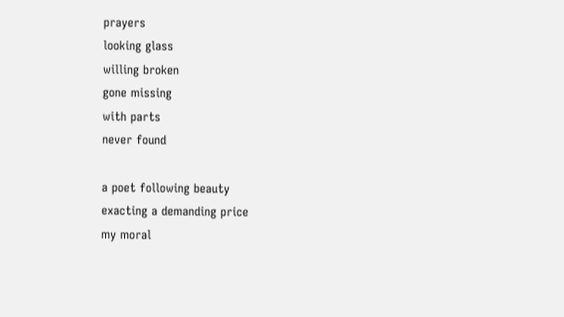prayers
looking glass
willing broken
gone missing
with parts
never found

a poet following beauty
exacting a demanding price
my moral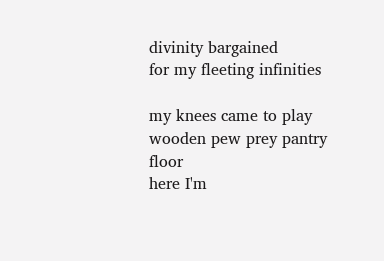divinity bargained
for my fleeting infinities

my knees came to play
wooden pew prey pantry floor
here I'm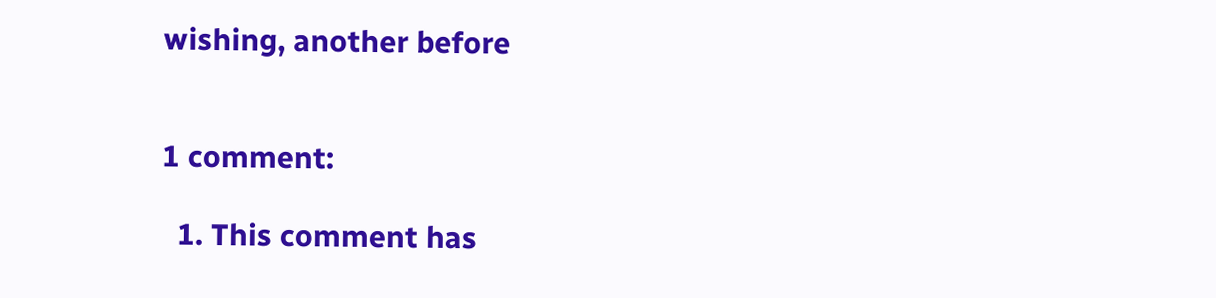wishing, another before


1 comment:

  1. This comment has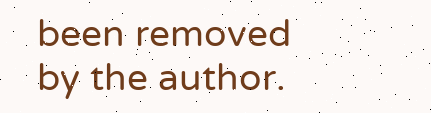been removed by the author.